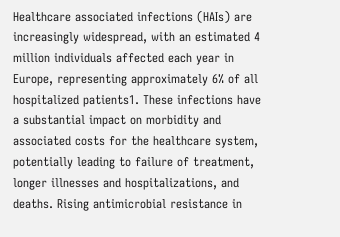Healthcare associated infections (HAIs) are increasingly widespread, with an estimated 4 million individuals affected each year in Europe, representing approximately 6% of all hospitalized patients1. These infections have a substantial impact on morbidity and associated costs for the healthcare system, potentially leading to failure of treatment, longer illnesses and hospitalizations, and deaths. Rising antimicrobial resistance in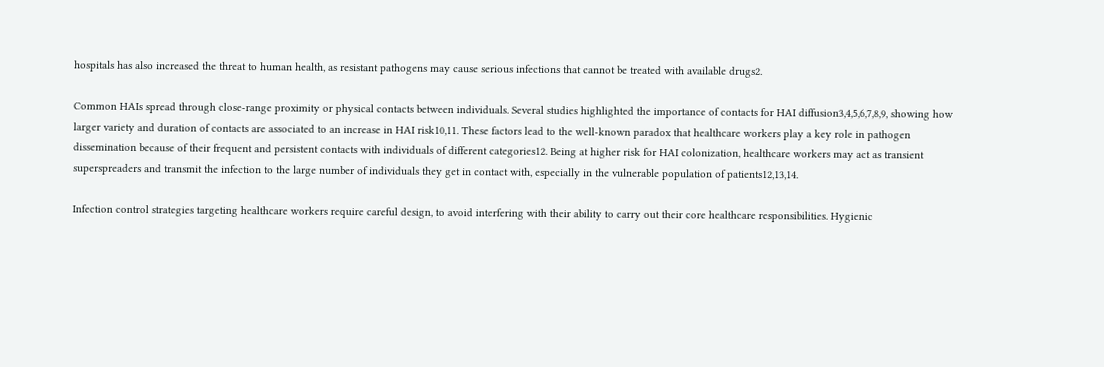hospitals has also increased the threat to human health, as resistant pathogens may cause serious infections that cannot be treated with available drugs2.

Common HAIs spread through close-range proximity or physical contacts between individuals. Several studies highlighted the importance of contacts for HAI diffusion3,4,5,6,7,8,9, showing how larger variety and duration of contacts are associated to an increase in HAI risk10,11. These factors lead to the well-known paradox that healthcare workers play a key role in pathogen dissemination because of their frequent and persistent contacts with individuals of different categories12. Being at higher risk for HAI colonization, healthcare workers may act as transient superspreaders and transmit the infection to the large number of individuals they get in contact with, especially in the vulnerable population of patients12,13,14.

Infection control strategies targeting healthcare workers require careful design, to avoid interfering with their ability to carry out their core healthcare responsibilities. Hygienic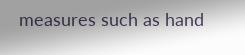measures such as hand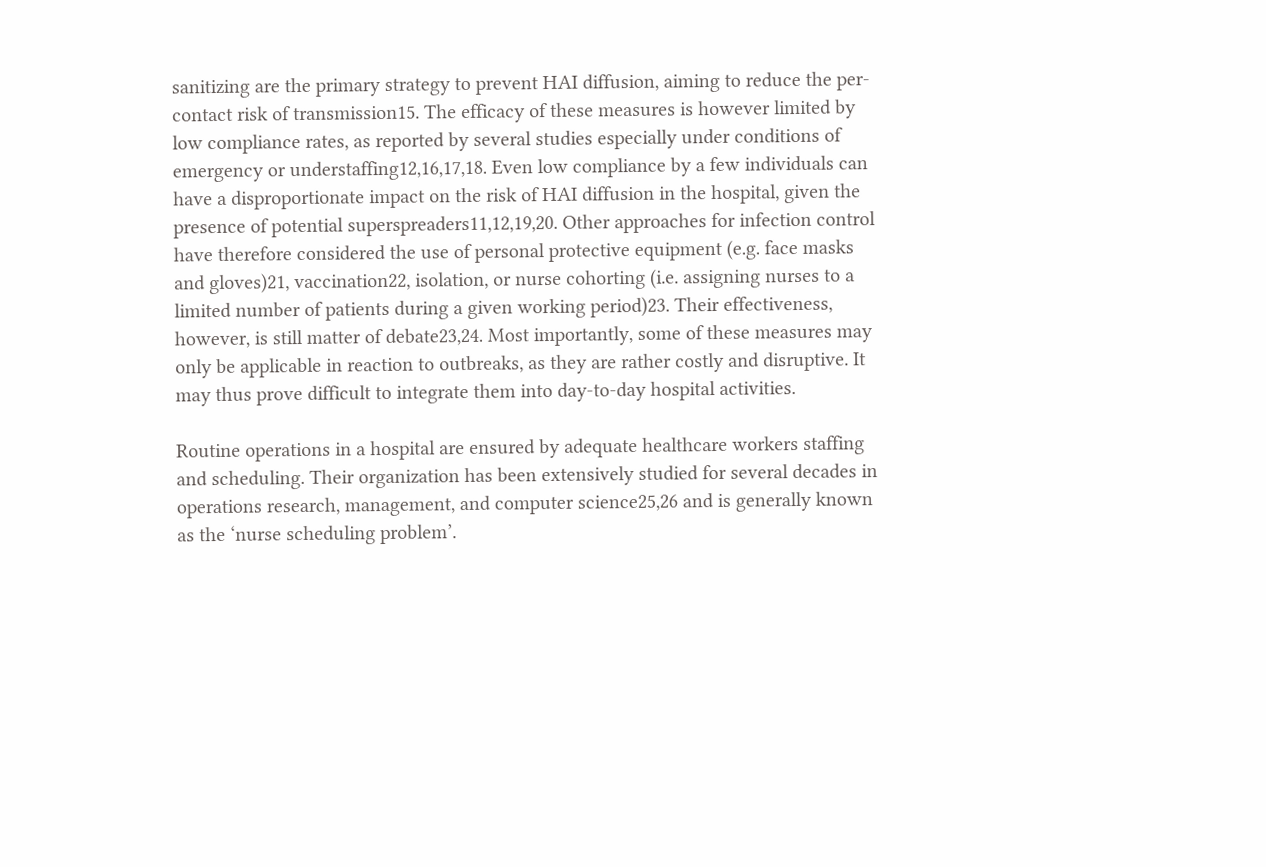sanitizing are the primary strategy to prevent HAI diffusion, aiming to reduce the per-contact risk of transmission15. The efficacy of these measures is however limited by low compliance rates, as reported by several studies especially under conditions of emergency or understaffing12,16,17,18. Even low compliance by a few individuals can have a disproportionate impact on the risk of HAI diffusion in the hospital, given the presence of potential superspreaders11,12,19,20. Other approaches for infection control have therefore considered the use of personal protective equipment (e.g. face masks and gloves)21, vaccination22, isolation, or nurse cohorting (i.e. assigning nurses to a limited number of patients during a given working period)23. Their effectiveness, however, is still matter of debate23,24. Most importantly, some of these measures may only be applicable in reaction to outbreaks, as they are rather costly and disruptive. It may thus prove difficult to integrate them into day-to-day hospital activities.

Routine operations in a hospital are ensured by adequate healthcare workers staffing and scheduling. Their organization has been extensively studied for several decades in operations research, management, and computer science25,26 and is generally known as the ‘nurse scheduling problem’.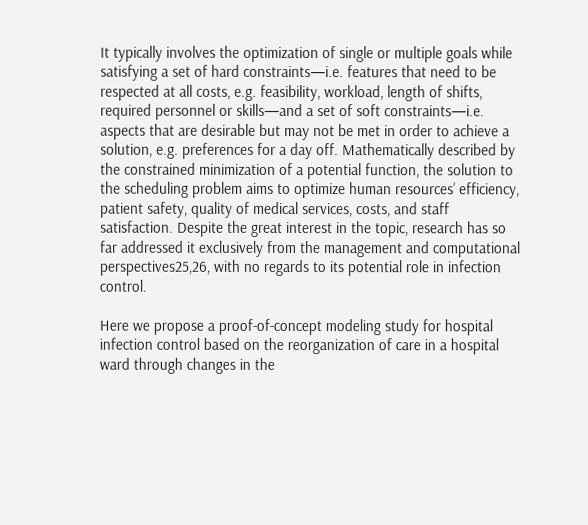It typically involves the optimization of single or multiple goals while satisfying a set of hard constraints—i.e. features that need to be respected at all costs, e.g. feasibility, workload, length of shifts, required personnel or skills—and a set of soft constraints—i.e. aspects that are desirable but may not be met in order to achieve a solution, e.g. preferences for a day off. Mathematically described by the constrained minimization of a potential function, the solution to the scheduling problem aims to optimize human resources’ efficiency, patient safety, quality of medical services, costs, and staff satisfaction. Despite the great interest in the topic, research has so far addressed it exclusively from the management and computational perspectives25,26, with no regards to its potential role in infection control.

Here we propose a proof-of-concept modeling study for hospital infection control based on the reorganization of care in a hospital ward through changes in the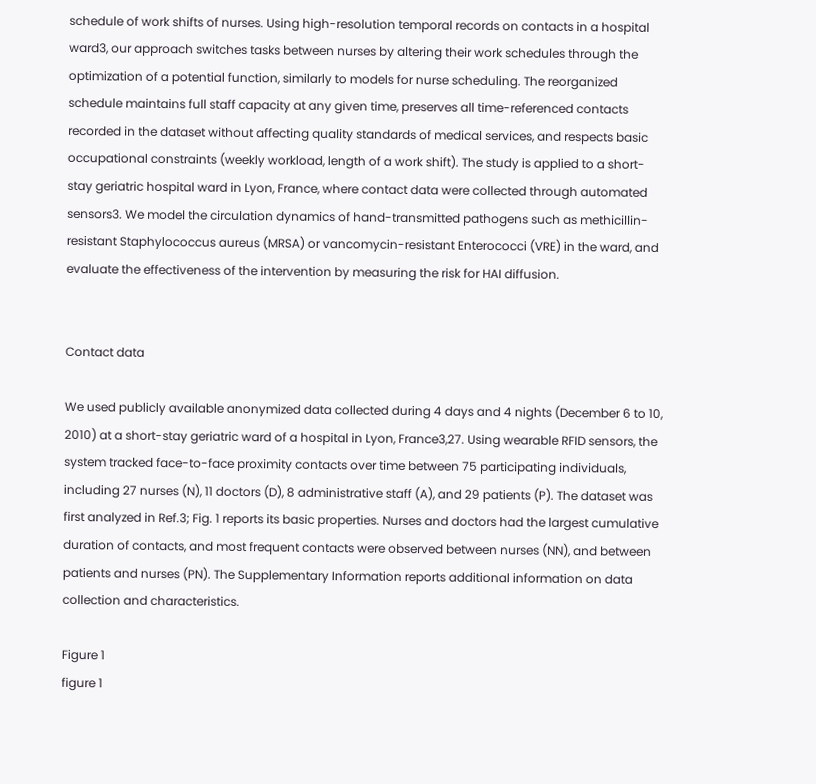schedule of work shifts of nurses. Using high-resolution temporal records on contacts in a hospital ward3, our approach switches tasks between nurses by altering their work schedules through the optimization of a potential function, similarly to models for nurse scheduling. The reorganized schedule maintains full staff capacity at any given time, preserves all time-referenced contacts recorded in the dataset without affecting quality standards of medical services, and respects basic occupational constraints (weekly workload, length of a work shift). The study is applied to a short-stay geriatric hospital ward in Lyon, France, where contact data were collected through automated sensors3. We model the circulation dynamics of hand-transmitted pathogens such as methicillin-resistant Staphylococcus aureus (MRSA) or vancomycin-resistant Enterococci (VRE) in the ward, and evaluate the effectiveness of the intervention by measuring the risk for HAI diffusion.


Contact data

We used publicly available anonymized data collected during 4 days and 4 nights (December 6 to 10, 2010) at a short-stay geriatric ward of a hospital in Lyon, France3,27. Using wearable RFID sensors, the system tracked face-to-face proximity contacts over time between 75 participating individuals, including 27 nurses (N), 11 doctors (D), 8 administrative staff (A), and 29 patients (P). The dataset was first analyzed in Ref.3; Fig. 1 reports its basic properties. Nurses and doctors had the largest cumulative duration of contacts, and most frequent contacts were observed between nurses (NN), and between patients and nurses (PN). The Supplementary Information reports additional information on data collection and characteristics.

Figure 1
figure 1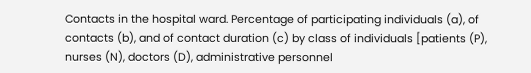Contacts in the hospital ward. Percentage of participating individuals (a), of contacts (b), and of contact duration (c) by class of individuals [patients (P), nurses (N), doctors (D), administrative personnel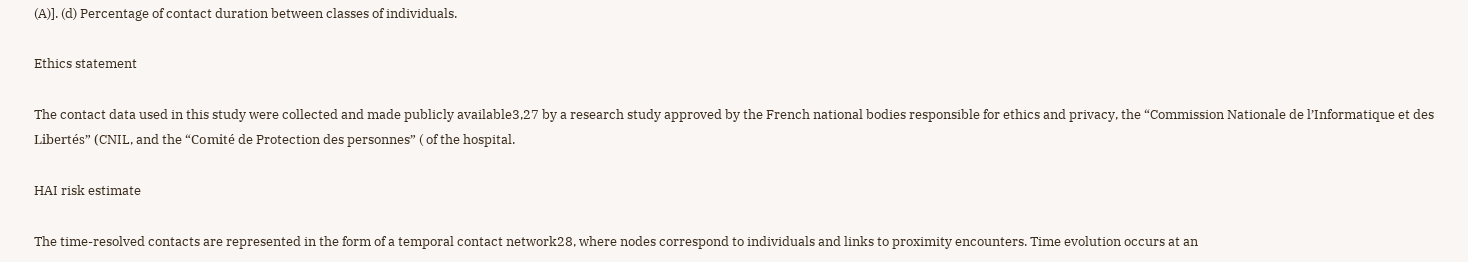(A)]. (d) Percentage of contact duration between classes of individuals.

Ethics statement

The contact data used in this study were collected and made publicly available3,27 by a research study approved by the French national bodies responsible for ethics and privacy, the “Commission Nationale de l’Informatique et des Libertés” (CNIL, and the “Comité de Protection des personnes” ( of the hospital.

HAI risk estimate

The time-resolved contacts are represented in the form of a temporal contact network28, where nodes correspond to individuals and links to proximity encounters. Time evolution occurs at an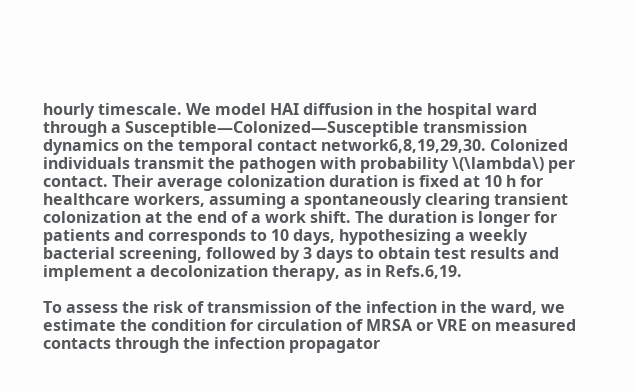hourly timescale. We model HAI diffusion in the hospital ward through a Susceptible—Colonized—Susceptible transmission dynamics on the temporal contact network6,8,19,29,30. Colonized individuals transmit the pathogen with probability \(\lambda\) per contact. Their average colonization duration is fixed at 10 h for healthcare workers, assuming a spontaneously clearing transient colonization at the end of a work shift. The duration is longer for patients and corresponds to 10 days, hypothesizing a weekly bacterial screening, followed by 3 days to obtain test results and implement a decolonization therapy, as in Refs.6,19.

To assess the risk of transmission of the infection in the ward, we estimate the condition for circulation of MRSA or VRE on measured contacts through the infection propagator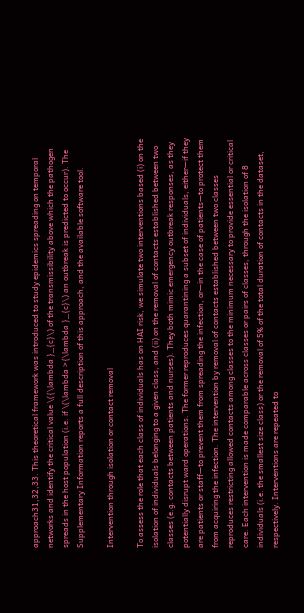approach31,32,33. This theoretical framework was introduced to study epidemics spreading on temporal networks and identify the critical value \({\lambda }_{c}\) of the transmissibility above which the pathogen spreads in the host population (i.e. if \(\lambda >{\lambda }_{c}\) an outbreak is predicted to occur). The Supplementary Information reports a full description of this approach, and the available software tool.

Intervention through isolation or contact removal

To assess the role that each class of individuals has on HAI risk, we simulate two interventions based (i) on the isolation of individuals belonging to a given class, and (ii) on the removal of contacts established between two classes (e.g. contacts between patients and nurses). They both mimic emergency outbreak responses, as they potentially disrupt ward operations. The former reproduces quarantining a subset of individuals, either—if they are patients or staff—to prevent them from spreading the infection, or—in the case of patients—to protect them from acquiring the infection. The intervention by removal of contacts established between two classes reproduces restricting allowed contacts among classes to the minimum necessary to provide essential or critical care. Each intervention is made comparable across classes or pairs of classes, through the isolation of 8 individuals (i.e. the smallest size class) or the removal of 5% of the total duration of contacts in the dataset, respectively. Interventions are repeated to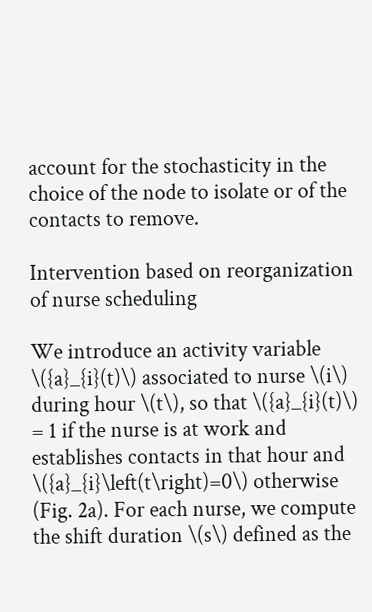account for the stochasticity in the choice of the node to isolate or of the contacts to remove.

Intervention based on reorganization of nurse scheduling

We introduce an activity variable \({a}_{i}(t)\) associated to nurse \(i\) during hour \(t\), so that \({a}_{i}(t)\) = 1 if the nurse is at work and establishes contacts in that hour and \({a}_{i}\left(t\right)=0\) otherwise (Fig. 2a). For each nurse, we compute the shift duration \(s\) defined as the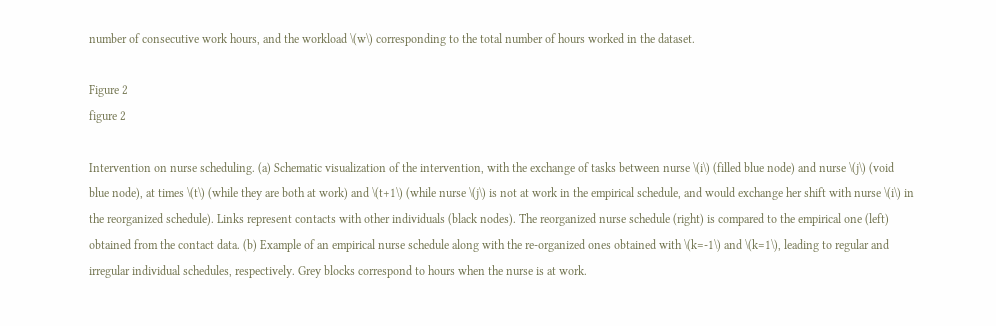number of consecutive work hours, and the workload \(w\) corresponding to the total number of hours worked in the dataset.

Figure 2
figure 2

Intervention on nurse scheduling. (a) Schematic visualization of the intervention, with the exchange of tasks between nurse \(i\) (filled blue node) and nurse \(j\) (void blue node), at times \(t\) (while they are both at work) and \(t+1\) (while nurse \(j\) is not at work in the empirical schedule, and would exchange her shift with nurse \(i\) in the reorganized schedule). Links represent contacts with other individuals (black nodes). The reorganized nurse schedule (right) is compared to the empirical one (left) obtained from the contact data. (b) Example of an empirical nurse schedule along with the re-organized ones obtained with \(k=-1\) and \(k=1\), leading to regular and irregular individual schedules, respectively. Grey blocks correspond to hours when the nurse is at work.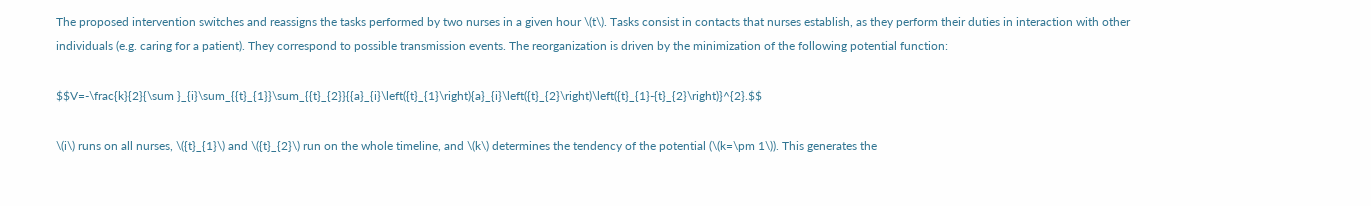The proposed intervention switches and reassigns the tasks performed by two nurses in a given hour \(t\). Tasks consist in contacts that nurses establish, as they perform their duties in interaction with other individuals (e.g. caring for a patient). They correspond to possible transmission events. The reorganization is driven by the minimization of the following potential function:

$$V=-\frac{k}{2}{\sum }_{i}\sum_{{t}_{1}}\sum_{{t}_{2}}{{a}_{i}\left({t}_{1}\right){a}_{i}\left({t}_{2}\right)\left({t}_{1}-{t}_{2}\right)}^{2}.$$

\(i\) runs on all nurses, \({t}_{1}\) and \({t}_{2}\) run on the whole timeline, and \(k\) determines the tendency of the potential (\(k=\pm 1\)). This generates the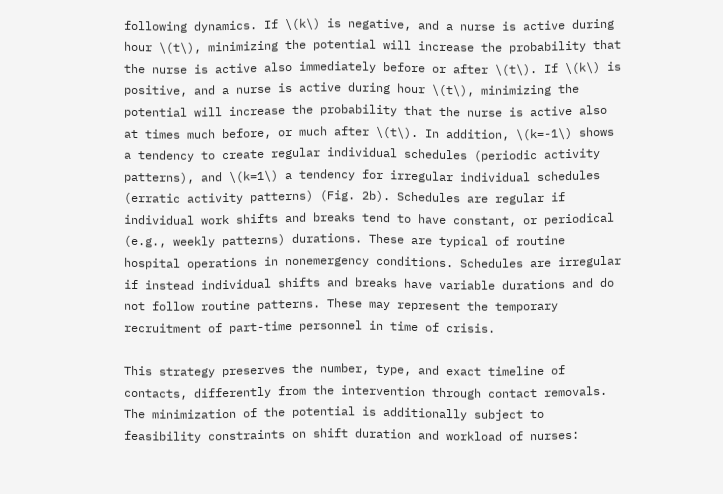following dynamics. If \(k\) is negative, and a nurse is active during hour \(t\), minimizing the potential will increase the probability that the nurse is active also immediately before or after \(t\). If \(k\) is positive, and a nurse is active during hour \(t\), minimizing the potential will increase the probability that the nurse is active also at times much before, or much after \(t\). In addition, \(k=-1\) shows a tendency to create regular individual schedules (periodic activity patterns), and \(k=1\) a tendency for irregular individual schedules (erratic activity patterns) (Fig. 2b). Schedules are regular if individual work shifts and breaks tend to have constant, or periodical (e.g., weekly patterns) durations. These are typical of routine hospital operations in nonemergency conditions. Schedules are irregular if instead individual shifts and breaks have variable durations and do not follow routine patterns. These may represent the temporary recruitment of part-time personnel in time of crisis.

This strategy preserves the number, type, and exact timeline of contacts, differently from the intervention through contact removals. The minimization of the potential is additionally subject to feasibility constraints on shift duration and workload of nurses: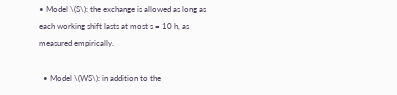• Model \(S\): the exchange is allowed as long as each working shift lasts at most s = 10 h, as measured empirically.

  • Model \(WS\): in addition to the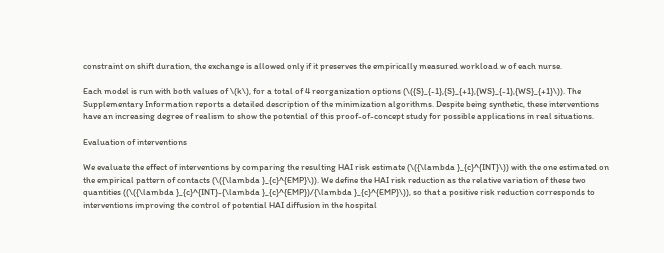constraint on shift duration, the exchange is allowed only if it preserves the empirically measured workload w of each nurse.

Each model is run with both values of \(k\), for a total of 4 reorganization options (\({S}_{-1},{S}_{+1},{WS}_{-1},{WS}_{+1}\)). The Supplementary Information reports a detailed description of the minimization algorithms. Despite being synthetic, these interventions have an increasing degree of realism to show the potential of this proof-of-concept study for possible applications in real situations.

Evaluation of interventions

We evaluate the effect of interventions by comparing the resulting HAI risk estimate (\({\lambda }_{c}^{INT}\)) with the one estimated on the empirical pattern of contacts (\({\lambda }_{c}^{EMP}\)). We define the HAI risk reduction as the relative variation of these two quantities ((\({\lambda }_{c}^{INT}-{\lambda }_{c}^{EMP})/{\lambda }_{c}^{EMP}\)), so that a positive risk reduction corresponds to interventions improving the control of potential HAI diffusion in the hospital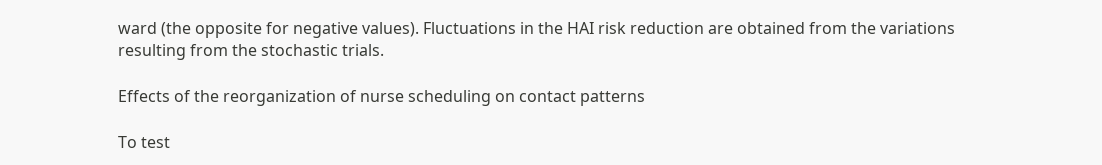ward (the opposite for negative values). Fluctuations in the HAI risk reduction are obtained from the variations resulting from the stochastic trials.

Effects of the reorganization of nurse scheduling on contact patterns

To test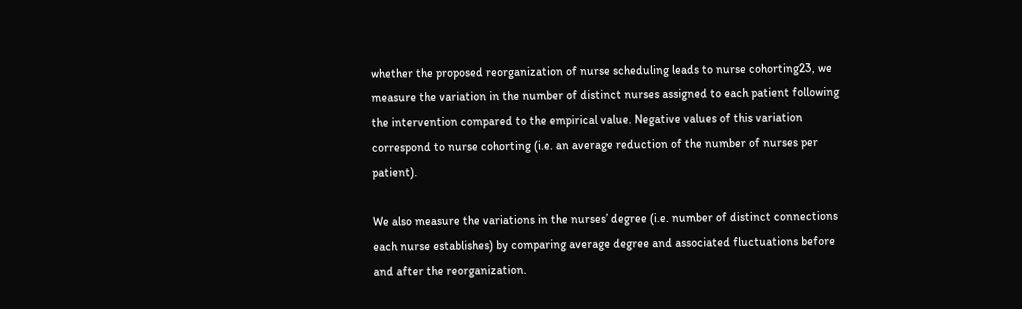whether the proposed reorganization of nurse scheduling leads to nurse cohorting23, we measure the variation in the number of distinct nurses assigned to each patient following the intervention compared to the empirical value. Negative values of this variation correspond to nurse cohorting (i.e. an average reduction of the number of nurses per patient).

We also measure the variations in the nurses’ degree (i.e. number of distinct connections each nurse establishes) by comparing average degree and associated fluctuations before and after the reorganization.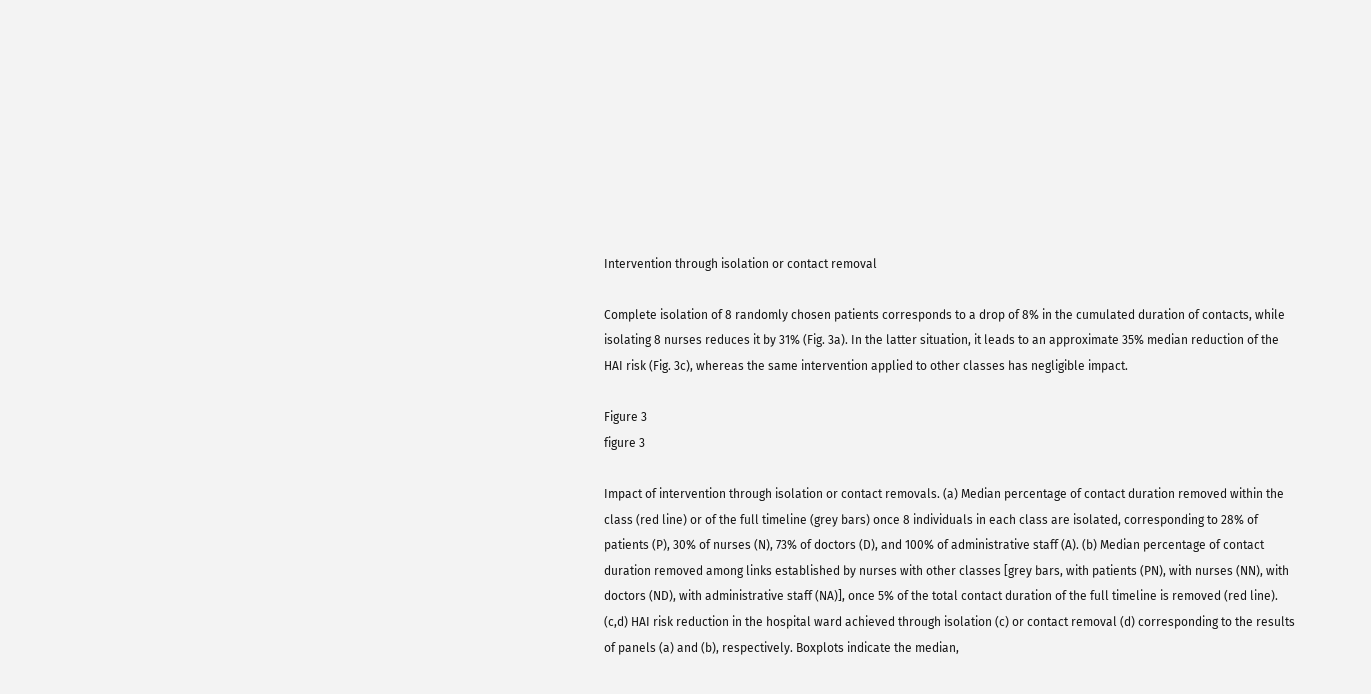Intervention through isolation or contact removal

Complete isolation of 8 randomly chosen patients corresponds to a drop of 8% in the cumulated duration of contacts, while isolating 8 nurses reduces it by 31% (Fig. 3a). In the latter situation, it leads to an approximate 35% median reduction of the HAI risk (Fig. 3c), whereas the same intervention applied to other classes has negligible impact.

Figure 3
figure 3

Impact of intervention through isolation or contact removals. (a) Median percentage of contact duration removed within the class (red line) or of the full timeline (grey bars) once 8 individuals in each class are isolated, corresponding to 28% of patients (P), 30% of nurses (N), 73% of doctors (D), and 100% of administrative staff (A). (b) Median percentage of contact duration removed among links established by nurses with other classes [grey bars, with patients (PN), with nurses (NN), with doctors (ND), with administrative staff (NA)], once 5% of the total contact duration of the full timeline is removed (red line). (c,d) HAI risk reduction in the hospital ward achieved through isolation (c) or contact removal (d) corresponding to the results of panels (a) and (b), respectively. Boxplots indicate the median,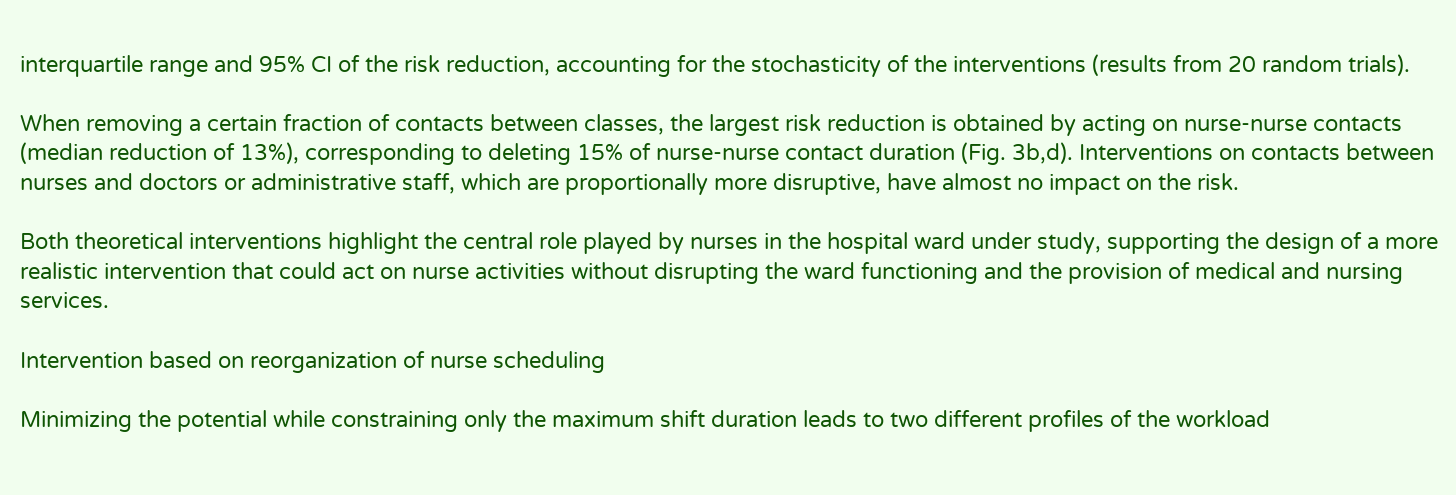interquartile range and 95% CI of the risk reduction, accounting for the stochasticity of the interventions (results from 20 random trials).

When removing a certain fraction of contacts between classes, the largest risk reduction is obtained by acting on nurse-nurse contacts (median reduction of 13%), corresponding to deleting 15% of nurse-nurse contact duration (Fig. 3b,d). Interventions on contacts between nurses and doctors or administrative staff, which are proportionally more disruptive, have almost no impact on the risk.

Both theoretical interventions highlight the central role played by nurses in the hospital ward under study, supporting the design of a more realistic intervention that could act on nurse activities without disrupting the ward functioning and the provision of medical and nursing services.

Intervention based on reorganization of nurse scheduling

Minimizing the potential while constraining only the maximum shift duration leads to two different profiles of the workload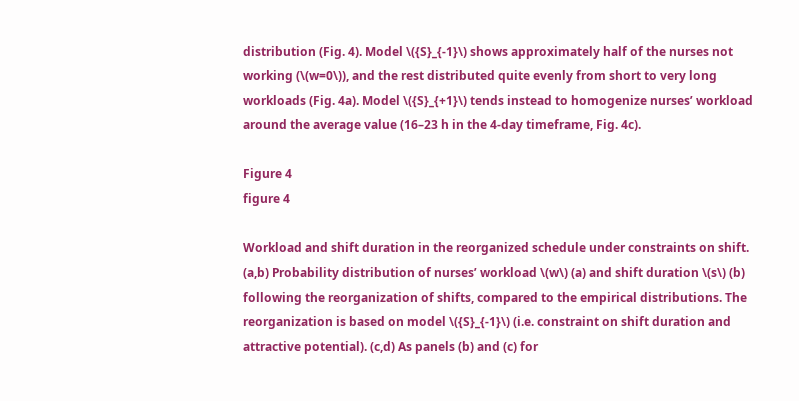distribution (Fig. 4). Model \({S}_{-1}\) shows approximately half of the nurses not working (\(w=0\)), and the rest distributed quite evenly from short to very long workloads (Fig. 4a). Model \({S}_{+1}\) tends instead to homogenize nurses’ workload around the average value (16–23 h in the 4-day timeframe, Fig. 4c).

Figure 4
figure 4

Workload and shift duration in the reorganized schedule under constraints on shift. (a,b) Probability distribution of nurses’ workload \(w\) (a) and shift duration \(s\) (b) following the reorganization of shifts, compared to the empirical distributions. The reorganization is based on model \({S}_{-1}\) (i.e. constraint on shift duration and attractive potential). (c,d) As panels (b) and (c) for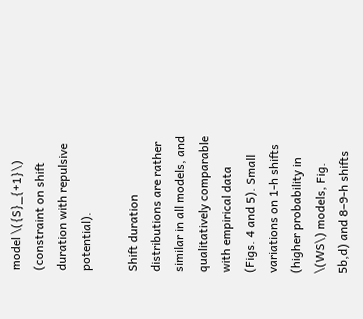model \({S}_{+1}\) (constraint on shift duration with repulsive potential).

Shift duration distributions are rather similar in all models, and qualitatively comparable with empirical data (Figs. 4 and 5). Small variations on 1-h shifts (higher probability in \(WS\) models, Fig. 5b,d) and 8–9-h shifts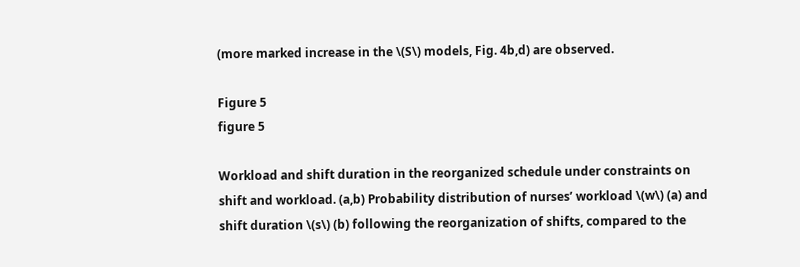(more marked increase in the \(S\) models, Fig. 4b,d) are observed.

Figure 5
figure 5

Workload and shift duration in the reorganized schedule under constraints on shift and workload. (a,b) Probability distribution of nurses’ workload \(w\) (a) and shift duration \(s\) (b) following the reorganization of shifts, compared to the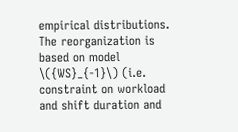empirical distributions. The reorganization is based on model \({WS}_{-1}\) (i.e. constraint on workload and shift duration and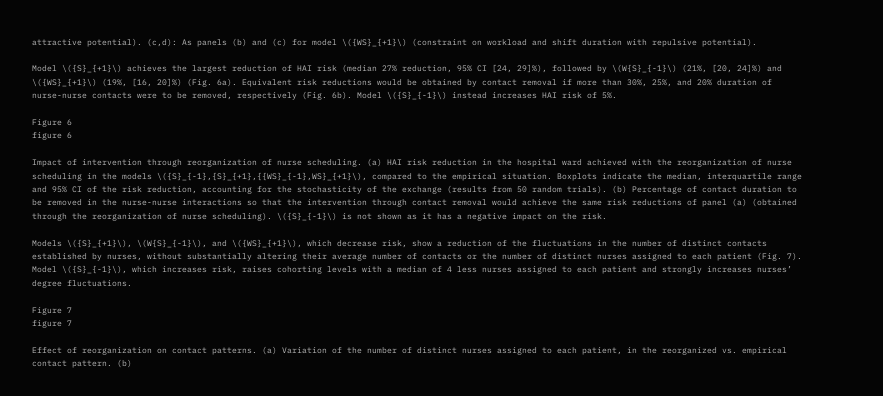attractive potential). (c,d): As panels (b) and (c) for model \({WS}_{+1}\) (constraint on workload and shift duration with repulsive potential).

Model \({S}_{+1}\) achieves the largest reduction of HAI risk (median 27% reduction, 95% CI [24, 29]%), followed by \(W{S}_{-1}\) (21%, [20, 24]%) and \({WS}_{+1}\) (19%, [16, 20]%) (Fig. 6a). Equivalent risk reductions would be obtained by contact removal if more than 30%, 25%, and 20% duration of nurse-nurse contacts were to be removed, respectively (Fig. 6b). Model \({S}_{-1}\) instead increases HAI risk of 5%.

Figure 6
figure 6

Impact of intervention through reorganization of nurse scheduling. (a) HAI risk reduction in the hospital ward achieved with the reorganization of nurse scheduling in the models \({S}_{-1},{S}_{+1},{{WS}_{-1},WS}_{+1}\), compared to the empirical situation. Boxplots indicate the median, interquartile range and 95% CI of the risk reduction, accounting for the stochasticity of the exchange (results from 50 random trials). (b) Percentage of contact duration to be removed in the nurse-nurse interactions so that the intervention through contact removal would achieve the same risk reductions of panel (a) (obtained through the reorganization of nurse scheduling). \({S}_{-1}\) is not shown as it has a negative impact on the risk.

Models \({S}_{+1}\), \(W{S}_{-1}\), and \({WS}_{+1}\), which decrease risk, show a reduction of the fluctuations in the number of distinct contacts established by nurses, without substantially altering their average number of contacts or the number of distinct nurses assigned to each patient (Fig. 7). Model \({S}_{-1}\), which increases risk, raises cohorting levels with a median of 4 less nurses assigned to each patient and strongly increases nurses’ degree fluctuations.

Figure 7
figure 7

Effect of reorganization on contact patterns. (a) Variation of the number of distinct nurses assigned to each patient, in the reorganized vs. empirical contact pattern. (b)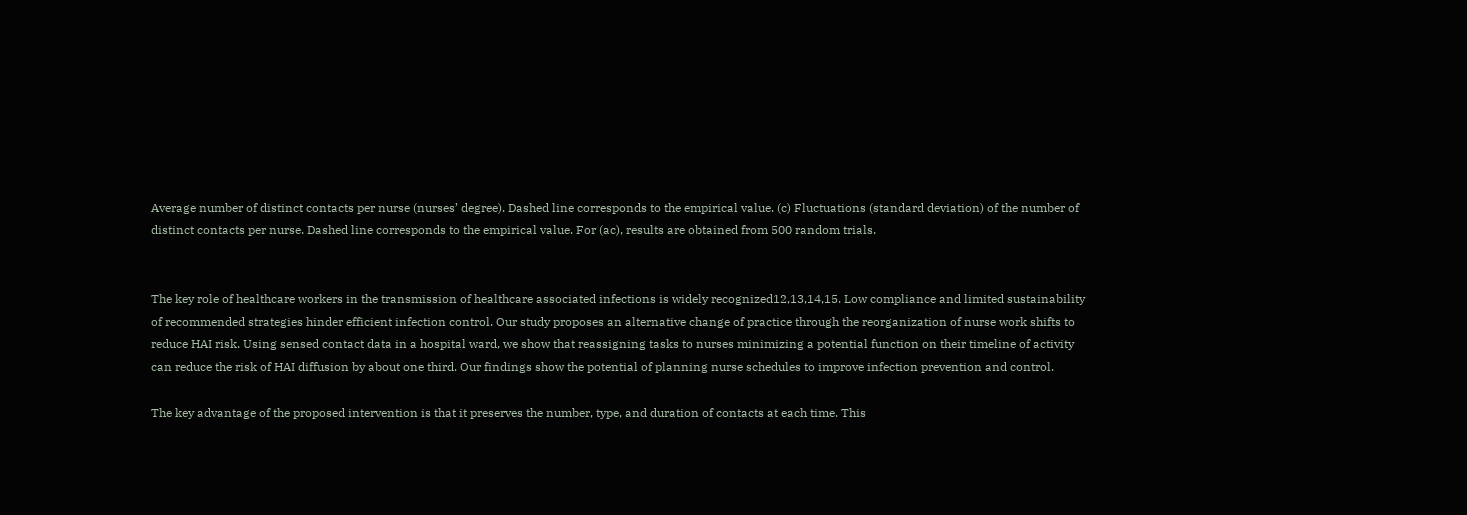Average number of distinct contacts per nurse (nurses’ degree). Dashed line corresponds to the empirical value. (c) Fluctuations (standard deviation) of the number of distinct contacts per nurse. Dashed line corresponds to the empirical value. For (ac), results are obtained from 500 random trials.


The key role of healthcare workers in the transmission of healthcare associated infections is widely recognized12,13,14,15. Low compliance and limited sustainability of recommended strategies hinder efficient infection control. Our study proposes an alternative change of practice through the reorganization of nurse work shifts to reduce HAI risk. Using sensed contact data in a hospital ward, we show that reassigning tasks to nurses minimizing a potential function on their timeline of activity can reduce the risk of HAI diffusion by about one third. Our findings show the potential of planning nurse schedules to improve infection prevention and control.

The key advantage of the proposed intervention is that it preserves the number, type, and duration of contacts at each time. This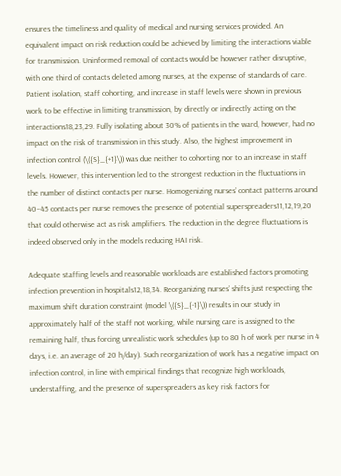ensures the timeliness and quality of medical and nursing services provided. An equivalent impact on risk reduction could be achieved by limiting the interactions viable for transmission. Uninformed removal of contacts would be however rather disruptive, with one third of contacts deleted among nurses, at the expense of standards of care. Patient isolation, staff cohorting, and increase in staff levels were shown in previous work to be effective in limiting transmission, by directly or indirectly acting on the interactions18,23,29. Fully isolating about 30% of patients in the ward, however, had no impact on the risk of transmission in this study. Also, the highest improvement in infection control (\({S}_{+1}\)) was due neither to cohorting nor to an increase in staff levels. However, this intervention led to the strongest reduction in the fluctuations in the number of distinct contacts per nurse. Homogenizing nurses’ contact patterns around 40–45 contacts per nurse removes the presence of potential superspreaders11,12,19,20 that could otherwise act as risk amplifiers. The reduction in the degree fluctuations is indeed observed only in the models reducing HAI risk.

Adequate staffing levels and reasonable workloads are established factors promoting infection prevention in hospitals12,18,34. Reorganizing nurses’ shifts just respecting the maximum shift duration constraint (model \({S}_{-1}\)) results in our study in approximately half of the staff not working, while nursing care is assigned to the remaining half, thus forcing unrealistic work schedules (up to 80 h of work per nurse in 4 days, i.e. an average of 20 h/day). Such reorganization of work has a negative impact on infection control, in line with empirical findings that recognize high workloads, understaffing, and the presence of superspreaders as key risk factors for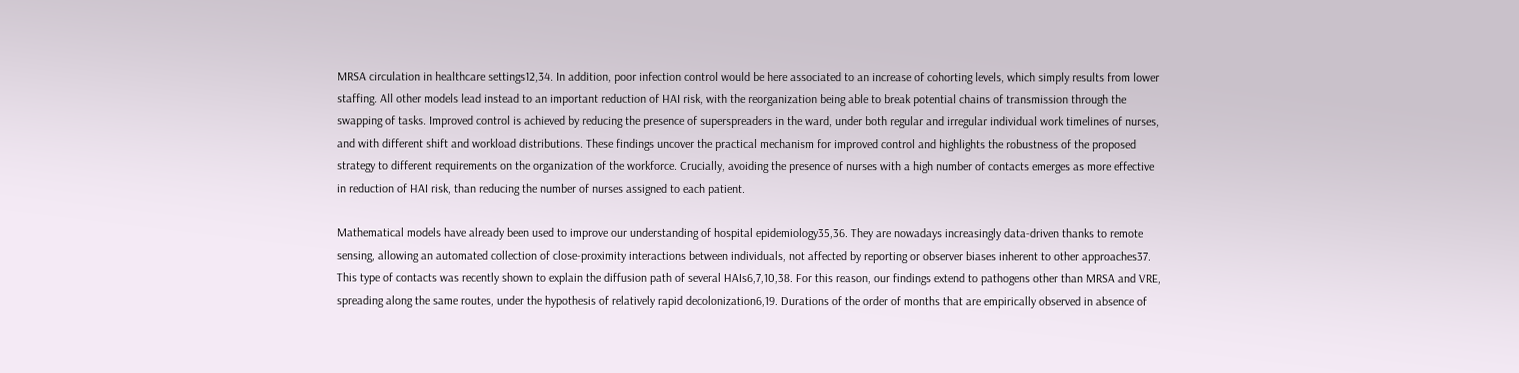MRSA circulation in healthcare settings12,34. In addition, poor infection control would be here associated to an increase of cohorting levels, which simply results from lower staffing. All other models lead instead to an important reduction of HAI risk, with the reorganization being able to break potential chains of transmission through the swapping of tasks. Improved control is achieved by reducing the presence of superspreaders in the ward, under both regular and irregular individual work timelines of nurses, and with different shift and workload distributions. These findings uncover the practical mechanism for improved control and highlights the robustness of the proposed strategy to different requirements on the organization of the workforce. Crucially, avoiding the presence of nurses with a high number of contacts emerges as more effective in reduction of HAI risk, than reducing the number of nurses assigned to each patient.

Mathematical models have already been used to improve our understanding of hospital epidemiology35,36. They are nowadays increasingly data-driven thanks to remote sensing, allowing an automated collection of close-proximity interactions between individuals, not affected by reporting or observer biases inherent to other approaches37. This type of contacts was recently shown to explain the diffusion path of several HAIs6,7,10,38. For this reason, our findings extend to pathogens other than MRSA and VRE, spreading along the same routes, under the hypothesis of relatively rapid decolonization6,19. Durations of the order of months that are empirically observed in absence of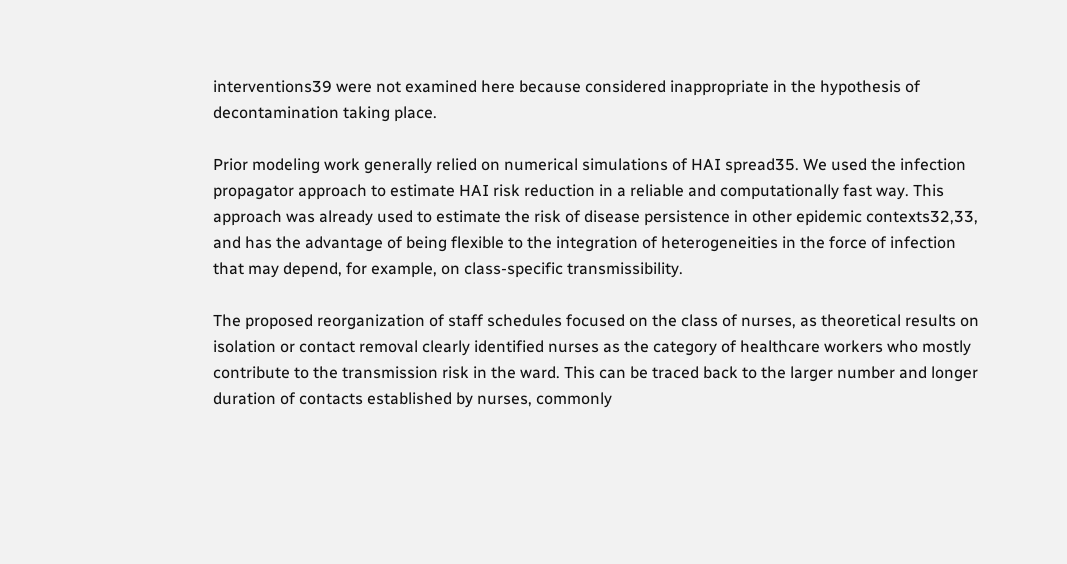interventions39 were not examined here because considered inappropriate in the hypothesis of decontamination taking place.

Prior modeling work generally relied on numerical simulations of HAI spread35. We used the infection propagator approach to estimate HAI risk reduction in a reliable and computationally fast way. This approach was already used to estimate the risk of disease persistence in other epidemic contexts32,33, and has the advantage of being flexible to the integration of heterogeneities in the force of infection that may depend, for example, on class-specific transmissibility.

The proposed reorganization of staff schedules focused on the class of nurses, as theoretical results on isolation or contact removal clearly identified nurses as the category of healthcare workers who mostly contribute to the transmission risk in the ward. This can be traced back to the larger number and longer duration of contacts established by nurses, commonly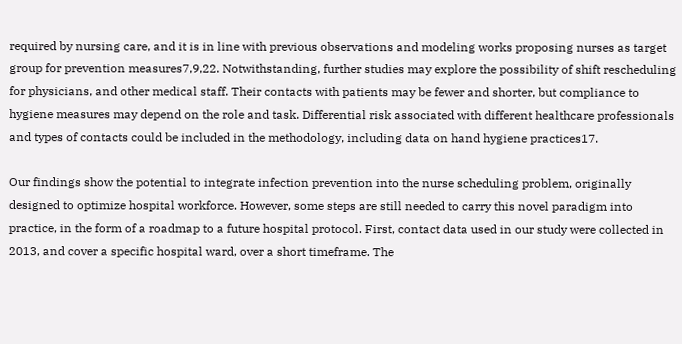required by nursing care, and it is in line with previous observations and modeling works proposing nurses as target group for prevention measures7,9,22. Notwithstanding, further studies may explore the possibility of shift rescheduling for physicians, and other medical staff. Their contacts with patients may be fewer and shorter, but compliance to hygiene measures may depend on the role and task. Differential risk associated with different healthcare professionals and types of contacts could be included in the methodology, including data on hand hygiene practices17.

Our findings show the potential to integrate infection prevention into the nurse scheduling problem, originally designed to optimize hospital workforce. However, some steps are still needed to carry this novel paradigm into practice, in the form of a roadmap to a future hospital protocol. First, contact data used in our study were collected in 2013, and cover a specific hospital ward, over a short timeframe. The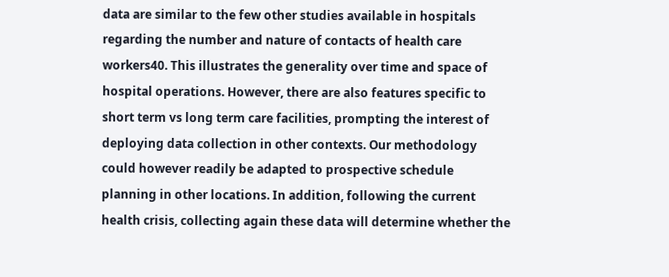data are similar to the few other studies available in hospitals regarding the number and nature of contacts of health care workers40. This illustrates the generality over time and space of hospital operations. However, there are also features specific to short term vs long term care facilities, prompting the interest of deploying data collection in other contexts. Our methodology could however readily be adapted to prospective schedule planning in other locations. In addition, following the current health crisis, collecting again these data will determine whether the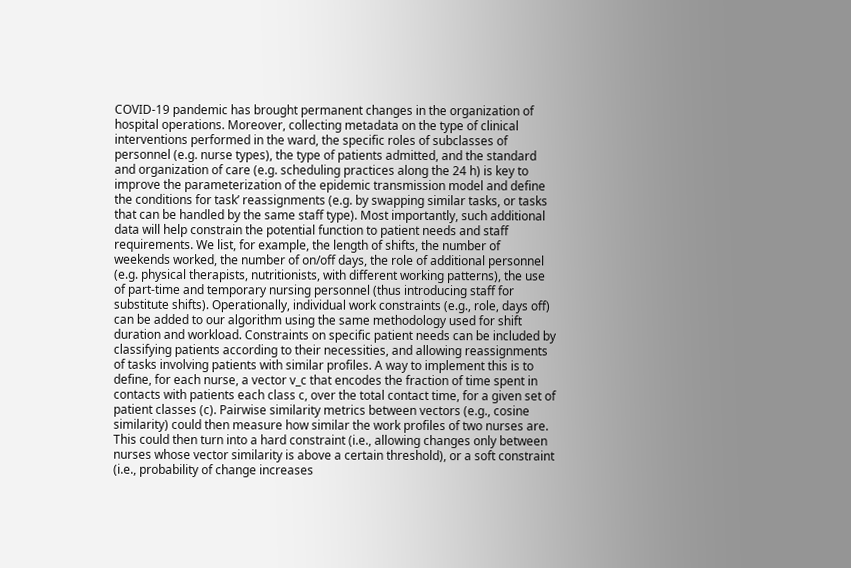COVID-19 pandemic has brought permanent changes in the organization of hospital operations. Moreover, collecting metadata on the type of clinical interventions performed in the ward, the specific roles of subclasses of personnel (e.g. nurse types), the type of patients admitted, and the standard and organization of care (e.g. scheduling practices along the 24 h) is key to improve the parameterization of the epidemic transmission model and define the conditions for task’ reassignments (e.g. by swapping similar tasks, or tasks that can be handled by the same staff type). Most importantly, such additional data will help constrain the potential function to patient needs and staff requirements. We list, for example, the length of shifts, the number of weekends worked, the number of on/off days, the role of additional personnel (e.g. physical therapists, nutritionists, with different working patterns), the use of part-time and temporary nursing personnel (thus introducing staff for substitute shifts). Operationally, individual work constraints (e.g., role, days off) can be added to our algorithm using the same methodology used for shift duration and workload. Constraints on specific patient needs can be included by classifying patients according to their necessities, and allowing reassignments of tasks involving patients with similar profiles. A way to implement this is to define, for each nurse, a vector v_c that encodes the fraction of time spent in contacts with patients each class c, over the total contact time, for a given set of patient classes (c). Pairwise similarity metrics between vectors (e.g., cosine similarity) could then measure how similar the work profiles of two nurses are. This could then turn into a hard constraint (i.e., allowing changes only between nurses whose vector similarity is above a certain threshold), or a soft constraint (i.e., probability of change increases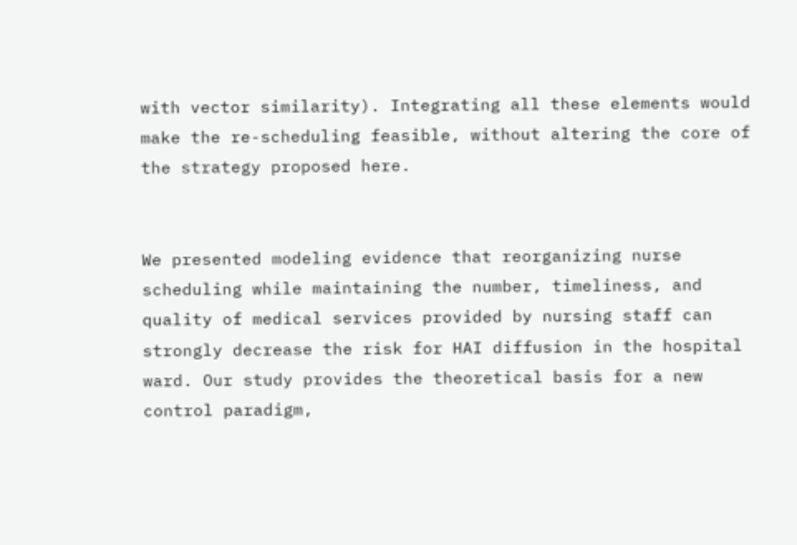with vector similarity). Integrating all these elements would make the re-scheduling feasible, without altering the core of the strategy proposed here.


We presented modeling evidence that reorganizing nurse scheduling while maintaining the number, timeliness, and quality of medical services provided by nursing staff can strongly decrease the risk for HAI diffusion in the hospital ward. Our study provides the theoretical basis for a new control paradigm,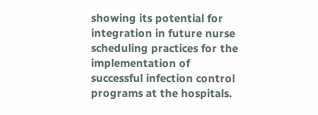showing its potential for integration in future nurse scheduling practices for the implementation of successful infection control programs at the hospitals.